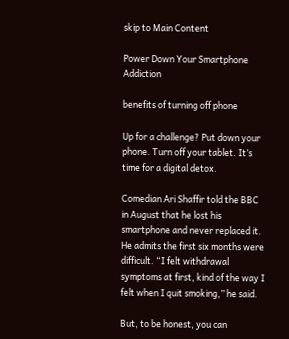skip to Main Content

Power Down Your Smartphone Addiction

benefits of turning off phone

Up for a challenge? Put down your phone. Turn off your tablet. It’s time for a digital detox.

Comedian Ari Shaffir told the BBC in August that he lost his smartphone and never replaced it. He admits the first six months were difficult. “I felt withdrawal symptoms at first, kind of the way I felt when I quit smoking,” he said.

But, to be honest, you can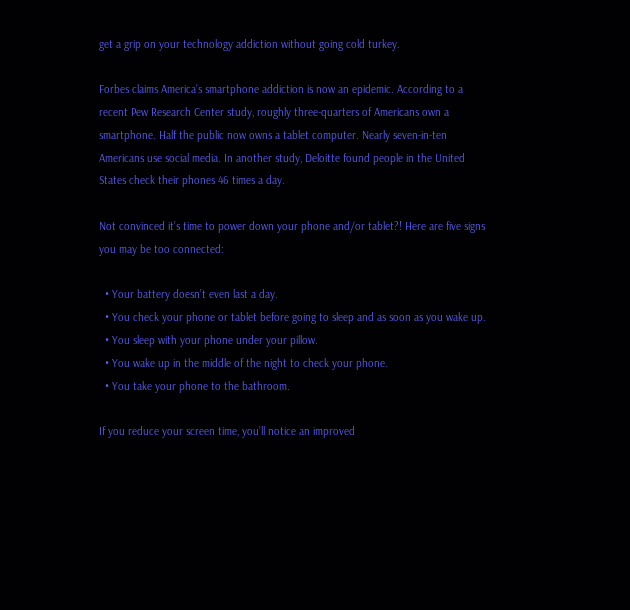get a grip on your technology addiction without going cold turkey.

Forbes claims America’s smartphone addiction is now an epidemic. According to a recent Pew Research Center study, roughly three-quarters of Americans own a smartphone. Half the public now owns a tablet computer. Nearly seven-in-ten Americans use social media. In another study, Deloitte found people in the United States check their phones 46 times a day.

Not convinced it’s time to power down your phone and/or tablet?! Here are five signs you may be too connected:

  • Your battery doesn’t even last a day.
  • You check your phone or tablet before going to sleep and as soon as you wake up.
  • You sleep with your phone under your pillow.
  • You wake up in the middle of the night to check your phone.
  • You take your phone to the bathroom.

If you reduce your screen time, you’ll notice an improved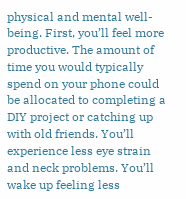physical and mental well-being. First, you’ll feel more productive. The amount of time you would typically spend on your phone could be allocated to completing a DIY project or catching up with old friends. You’ll experience less eye strain and neck problems. You’ll wake up feeling less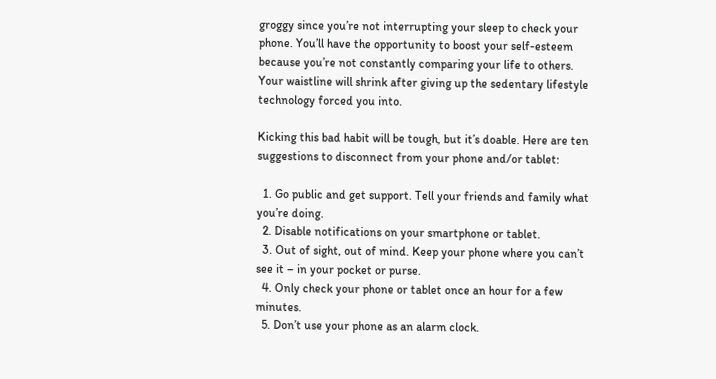groggy since you’re not interrupting your sleep to check your phone. You’ll have the opportunity to boost your self-esteem because you’re not constantly comparing your life to others. Your waistline will shrink after giving up the sedentary lifestyle technology forced you into.

Kicking this bad habit will be tough, but it’s doable. Here are ten suggestions to disconnect from your phone and/or tablet:

  1. Go public and get support. Tell your friends and family what you’re doing.
  2. Disable notifications on your smartphone or tablet.
  3. Out of sight, out of mind. Keep your phone where you can’t see it – in your pocket or purse.
  4. Only check your phone or tablet once an hour for a few minutes.
  5. Don’t use your phone as an alarm clock.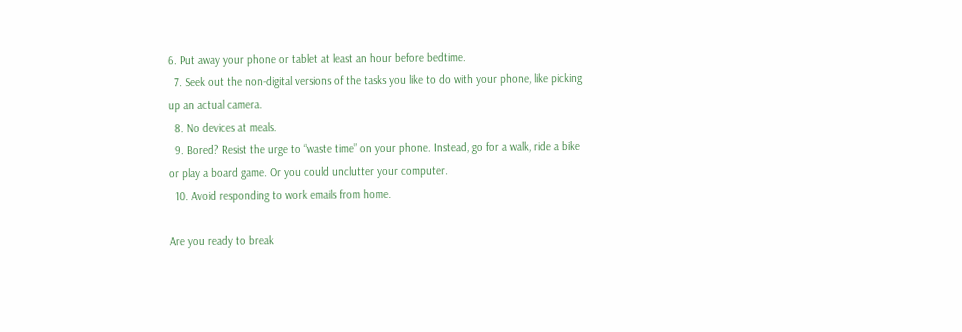6. Put away your phone or tablet at least an hour before bedtime.
  7. Seek out the non-digital versions of the tasks you like to do with your phone, like picking up an actual camera.
  8. No devices at meals.
  9. Bored? Resist the urge to “waste time” on your phone. Instead, go for a walk, ride a bike or play a board game. Or you could unclutter your computer.
  10. Avoid responding to work emails from home.

Are you ready to break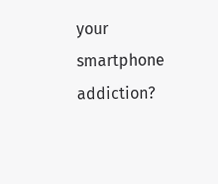your smartphone addiction?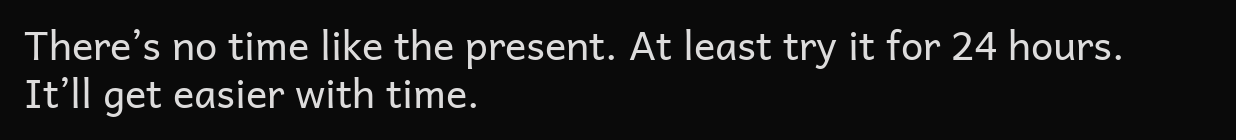There’s no time like the present. At least try it for 24 hours. It’ll get easier with time.